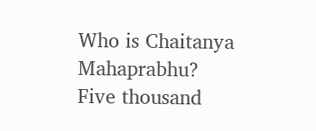Who is Chaitanya Mahaprabhu?
Five thousand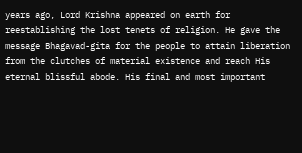years ago, Lord Krishna appeared on earth for reestablishing the lost tenets of religion. He gave the message Bhagavad-gita for the people to attain liberation from the clutches of material existence and reach His eternal blissful abode. His final and most important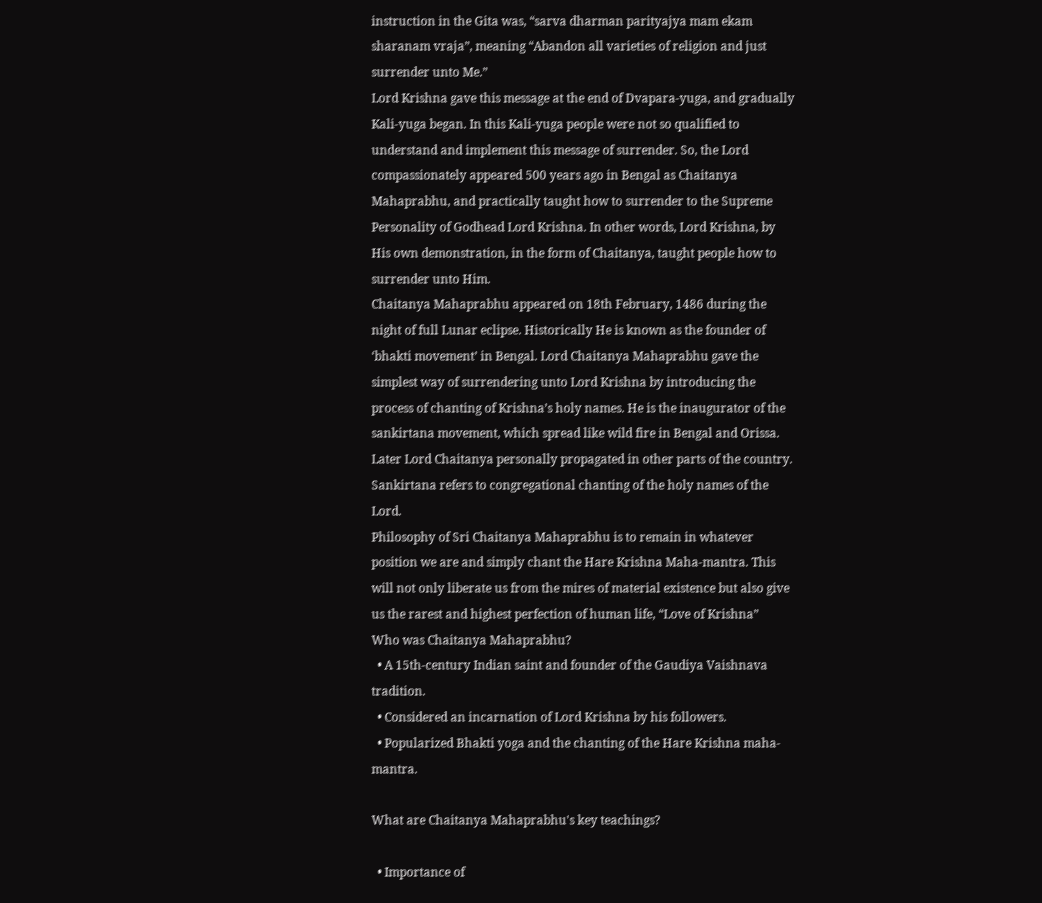instruction in the Gita was, “sarva dharman parityajya mam ekam sharanam vraja”, meaning “Abandon all varieties of religion and just surrender unto Me.”
Lord Krishna gave this message at the end of Dvapara-yuga, and gradually Kali-yuga began. In this Kali-yuga people were not so qualified to understand and implement this message of surrender. So, the Lord compassionately appeared 500 years ago in Bengal as Chaitanya Mahaprabhu, and practically taught how to surrender to the Supreme Personality of Godhead Lord Krishna. In other words, Lord Krishna, by His own demonstration, in the form of Chaitanya, taught people how to surrender unto Him.
Chaitanya Mahaprabhu appeared on 18th February, 1486 during the night of full Lunar eclipse. Historically He is known as the founder of ‘bhakti movement’ in Bengal. Lord Chaitanya Mahaprabhu gave the simplest way of surrendering unto Lord Krishna by introducing the process of chanting of Krishna’s holy names. He is the inaugurator of the sankirtana movement, which spread like wild fire in Bengal and Orissa. Later Lord Chaitanya personally propagated in other parts of the country. Sankirtana refers to congregational chanting of the holy names of the Lord.
Philosophy of Sri Chaitanya Mahaprabhu is to remain in whatever position we are and simply chant the Hare Krishna Maha-mantra. This will not only liberate us from the mires of material existence but also give us the rarest and highest perfection of human life, “Love of Krishna”
Who was Chaitanya Mahaprabhu?
  • A 15th-century Indian saint and founder of the Gaudiya Vaishnava tradition.
  • Considered an incarnation of Lord Krishna by his followers.
  • Popularized Bhakti yoga and the chanting of the Hare Krishna maha-mantra.

What are Chaitanya Mahaprabhu's key teachings?

  • Importance of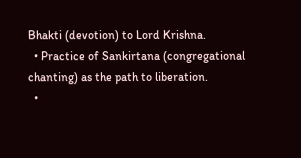Bhakti (devotion) to Lord Krishna.
  • Practice of Sankirtana (congregational chanting) as the path to liberation.
  •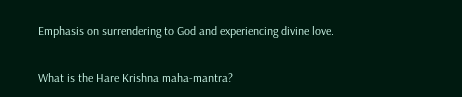Emphasis on surrendering to God and experiencing divine love.

What is the Hare Krishna maha-mantra?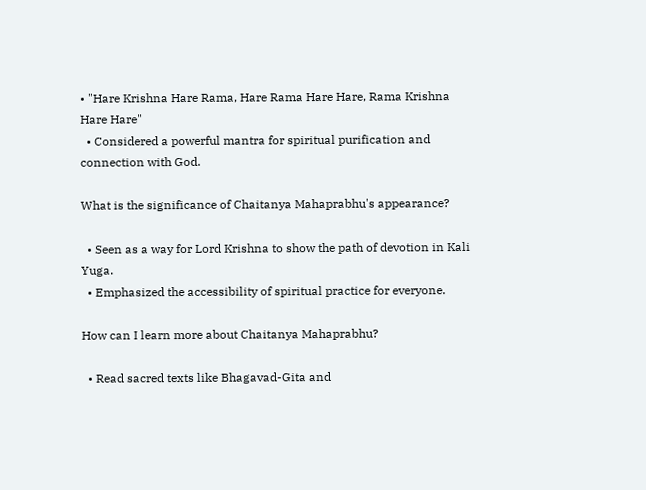• "Hare Krishna Hare Rama, Hare Rama Hare Hare, Rama Krishna Hare Hare"
  • Considered a powerful mantra for spiritual purification and connection with God.

What is the significance of Chaitanya Mahaprabhu's appearance?

  • Seen as a way for Lord Krishna to show the path of devotion in Kali Yuga.
  • Emphasized the accessibility of spiritual practice for everyone.

How can I learn more about Chaitanya Mahaprabhu?

  • Read sacred texts like Bhagavad-Gita and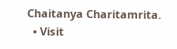Chaitanya Charitamrita.
  • Visit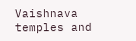Vaishnava temples and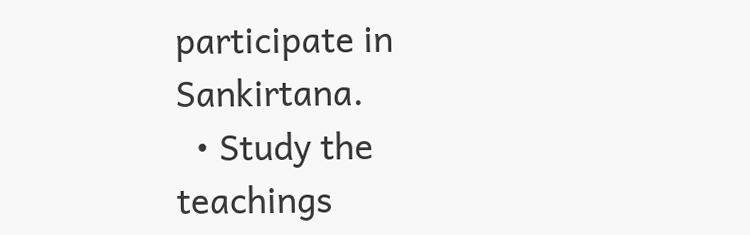participate in Sankirtana.
  • Study the teachings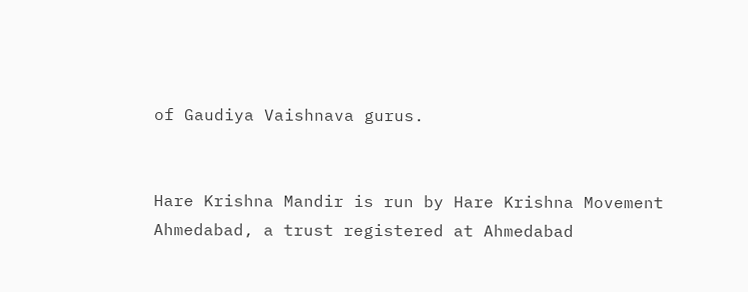of Gaudiya Vaishnava gurus.


Hare Krishna Mandir is run by Hare Krishna Movement Ahmedabad, a trust registered at Ahmedabad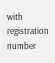with registration number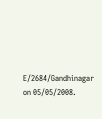E/2684/Gandhinagar on 05/05/2008.